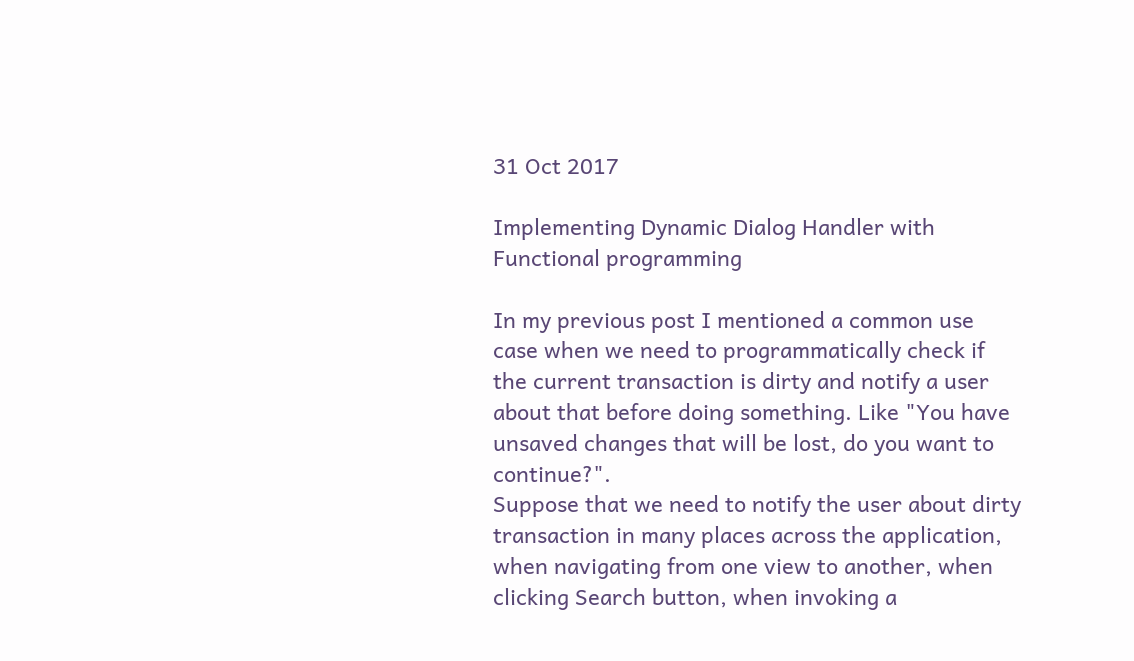31 Oct 2017

Implementing Dynamic Dialog Handler with Functional programming

In my previous post I mentioned a common use case when we need to programmatically check if the current transaction is dirty and notify a user about that before doing something. Like "You have unsaved changes that will be lost, do you want to continue?".
Suppose that we need to notify the user about dirty transaction in many places across the application, when navigating from one view to another, when clicking Search button, when invoking a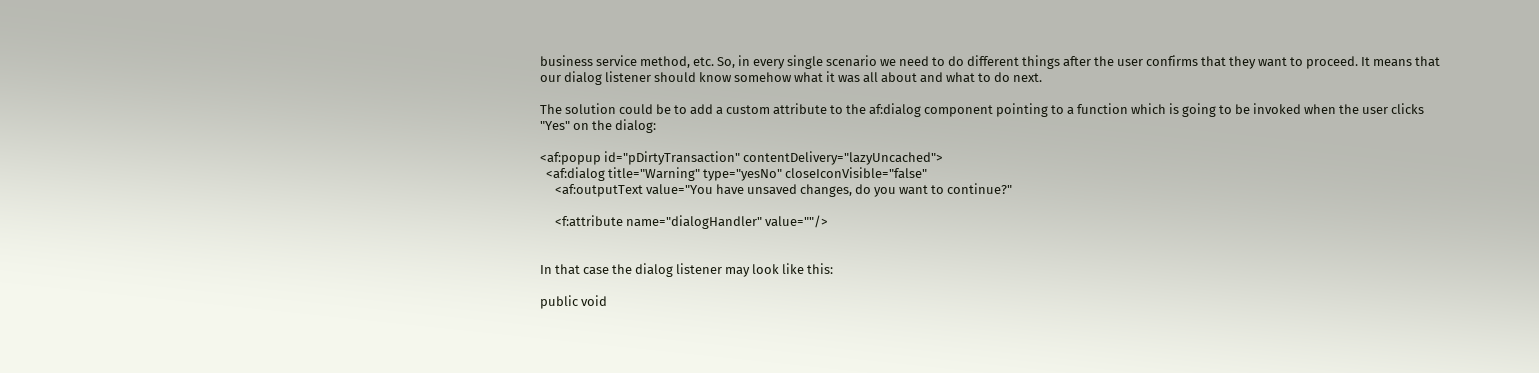business service method, etc. So, in every single scenario we need to do different things after the user confirms that they want to proceed. It means that our dialog listener should know somehow what it was all about and what to do next.

The solution could be to add a custom attribute to the af:dialog component pointing to a function which is going to be invoked when the user clicks "Yes" on the dialog:

<af:popup id="pDirtyTransaction" contentDelivery="lazyUncached">
  <af:dialog title="Warning" type="yesNo" closeIconVisible="false"
     <af:outputText value="You have unsaved changes, do you want to continue?"

     <f:attribute name="dialogHandler" value=""/>


In that case the dialog listener may look like this:

public void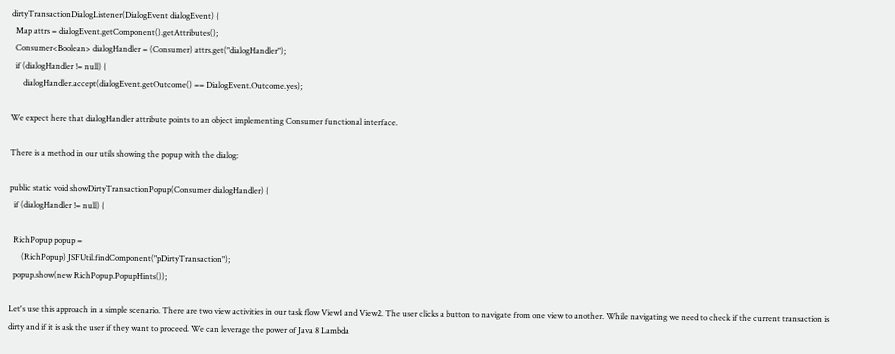dirtyTransactionDialogListener(DialogEvent dialogEvent) {
  Map attrs = dialogEvent.getComponent().getAttributes();
  Consumer<Boolean> dialogHandler = (Consumer) attrs.get("dialogHandler");
  if (dialogHandler != null) {
      dialogHandler.accept(dialogEvent.getOutcome() == DialogEvent.Outcome.yes);

We expect here that dialogHandler attribute points to an object implementing Consumer functional interface.

There is a method in our utils showing the popup with the dialog:

public static void showDirtyTransactionPopup(Consumer dialogHandler) {
  if (dialogHandler != null) {

  RichPopup popup =
      (RichPopup) JSFUtil.findComponent("pDirtyTransaction");
  popup.show(new RichPopup.PopupHints());

Let's use this approach in a simple scenario. There are two view activities in our task flow View1 and View2. The user clicks a button to navigate from one view to another. While navigating we need to check if the current transaction is dirty and if it is ask the user if they want to proceed. We can leverage the power of Java 8 Lambda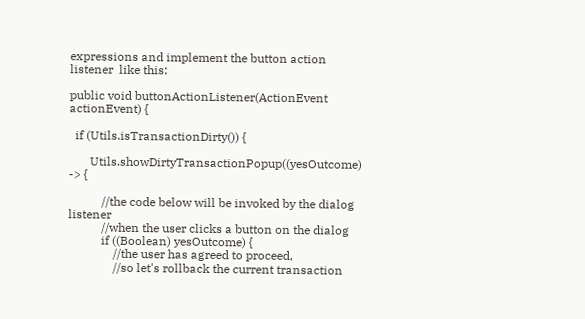expressions and implement the button action listener  like this:

public void buttonActionListener(ActionEvent actionEvent) {

  if (Utils.isTransactionDirty()) {

       Utils.showDirtyTransactionPopup((yesOutcome) -> {

           //the code below will be invoked by the dialog listener
           //when the user clicks a button on the dialog
           if ((Boolean) yesOutcome) {
               //the user has agreed to proceed,
               //so let's rollback the current transaction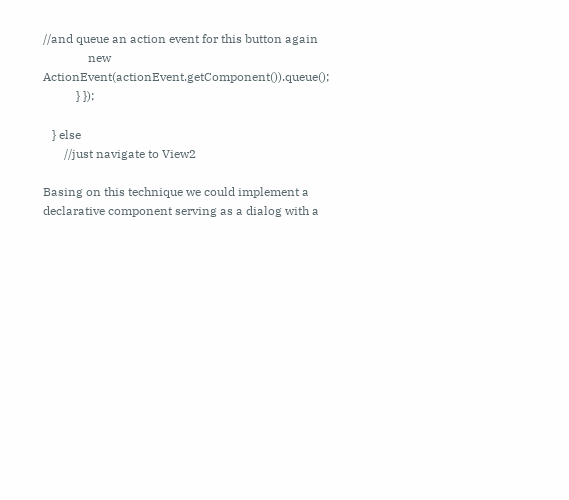//and queue an action event for this button again
               new ActionEvent(actionEvent.getComponent()).queue();
           } });

   } else
       //just navigate to View2

Basing on this technique we could implement a declarative component serving as a dialog with a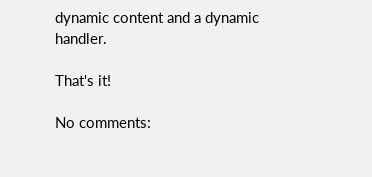dynamic content and a dynamic handler.

That's it!

No comments: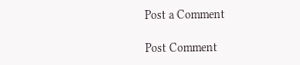Post a Comment

Post Comment